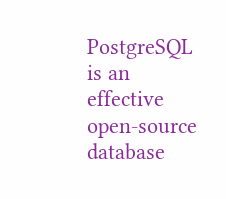PostgreSQL is an effective open-source database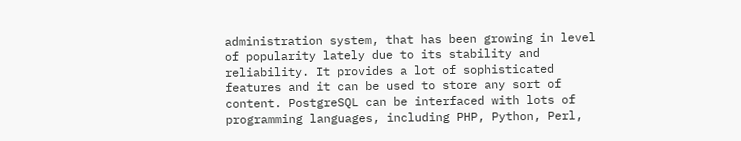administration system, that has been growing in level of popularity lately due to its stability and reliability. It provides a lot of sophisticated features and it can be used to store any sort of content. PostgreSQL can be interfaced with lots of programming languages, including PHP, Python, Perl,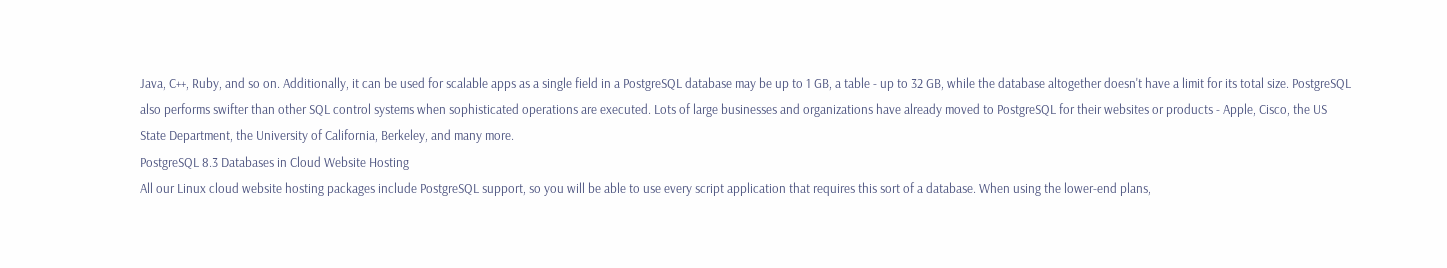Java, C++, Ruby, and so on. Additionally, it can be used for scalable apps as a single field in a PostgreSQL database may be up to 1 GB, a table - up to 32 GB, while the database altogether doesn't have a limit for its total size. PostgreSQL also performs swifter than other SQL control systems when sophisticated operations are executed. Lots of large businesses and organizations have already moved to PostgreSQL for their websites or products - Apple, Cisco, the US State Department, the University of California, Berkeley, and many more.
PostgreSQL 8.3 Databases in Cloud Website Hosting
All our Linux cloud website hosting packages include PostgreSQL support, so you will be able to use every script application that requires this sort of a database. When using the lower-end plans,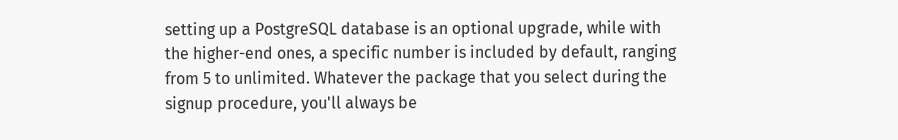setting up a PostgreSQL database is an optional upgrade, while with the higher-end ones, a specific number is included by default, ranging from 5 to unlimited. Whatever the package that you select during the signup procedure, you'll always be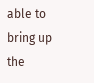able to bring up the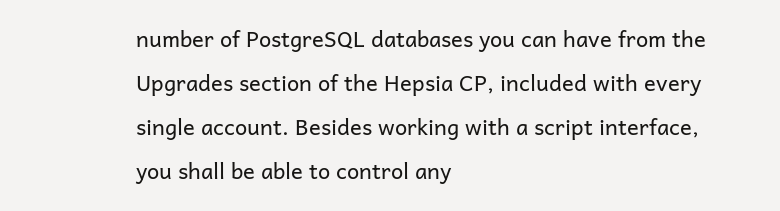number of PostgreSQL databases you can have from the Upgrades section of the Hepsia CP, included with every single account. Besides working with a script interface, you shall be able to control any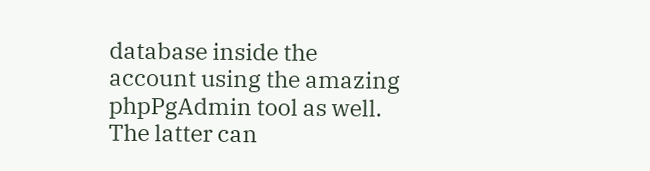database inside the account using the amazing phpPgAdmin tool as well. The latter can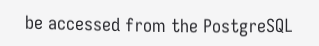be accessed from the PostgreSQL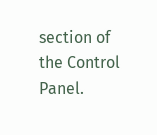section of the Control Panel.